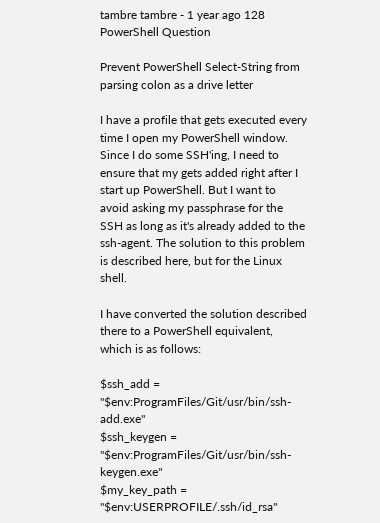tambre tambre - 1 year ago 128
PowerShell Question

Prevent PowerShell Select-String from parsing colon as a drive letter

I have a profile that gets executed every time I open my PowerShell window. Since I do some SSH'ing, I need to ensure that my gets added right after I start up PowerShell. But I want to avoid asking my passphrase for the SSH as long as it's already added to the ssh-agent. The solution to this problem is described here, but for the Linux shell.

I have converted the solution described there to a PowerShell equivalent, which is as follows:

$ssh_add = "$env:ProgramFiles/Git/usr/bin/ssh-add.exe"
$ssh_keygen = "$env:ProgramFiles/Git/usr/bin/ssh-keygen.exe"
$my_key_path = "$env:USERPROFILE/.ssh/id_rsa"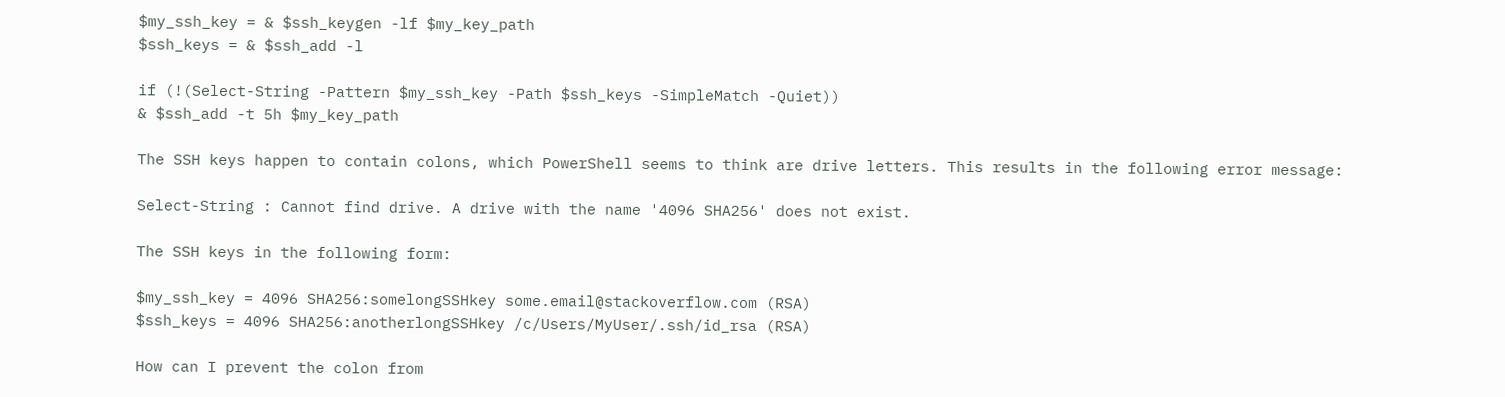$my_ssh_key = & $ssh_keygen -lf $my_key_path
$ssh_keys = & $ssh_add -l

if (!(Select-String -Pattern $my_ssh_key -Path $ssh_keys -SimpleMatch -Quiet))
& $ssh_add -t 5h $my_key_path

The SSH keys happen to contain colons, which PowerShell seems to think are drive letters. This results in the following error message:

Select-String : Cannot find drive. A drive with the name '4096 SHA256' does not exist.

The SSH keys in the following form:

$my_ssh_key = 4096 SHA256:somelongSSHkey some.email@stackoverflow.com (RSA)
$ssh_keys = 4096 SHA256:anotherlongSSHkey /c/Users/MyUser/.ssh/id_rsa (RSA)

How can I prevent the colon from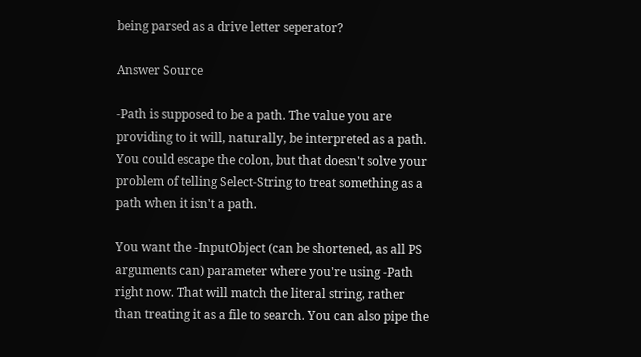being parsed as a drive letter seperator?

Answer Source

-Path is supposed to be a path. The value you are providing to it will, naturally, be interpreted as a path. You could escape the colon, but that doesn't solve your problem of telling Select-String to treat something as a path when it isn't a path.

You want the -InputObject (can be shortened, as all PS arguments can) parameter where you're using -Path right now. That will match the literal string, rather than treating it as a file to search. You can also pipe the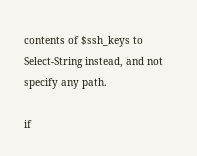contents of $ssh_keys to Select-String instead, and not specify any path.

if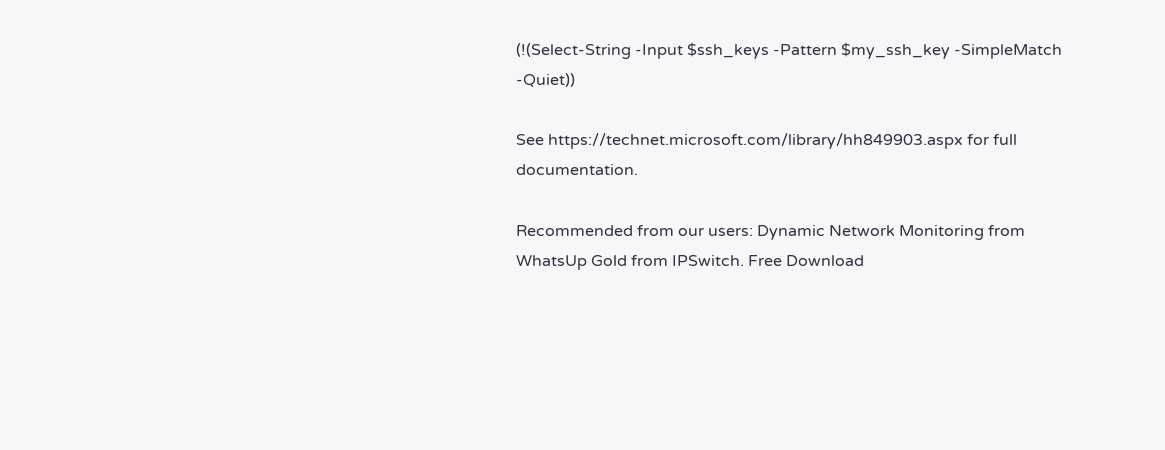(!(Select-String -Input $ssh_keys -Pattern $my_ssh_key -SimpleMatch -Quiet))

See https://technet.microsoft.com/library/hh849903.aspx for full documentation.

Recommended from our users: Dynamic Network Monitoring from WhatsUp Gold from IPSwitch. Free Download